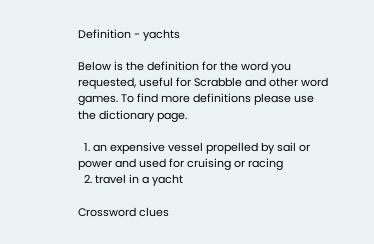Definition - yachts

Below is the definition for the word you requested, useful for Scrabble and other word games. To find more definitions please use the dictionary page.

  1. an expensive vessel propelled by sail or power and used for cruising or racing
  2. travel in a yacht

Crossword clues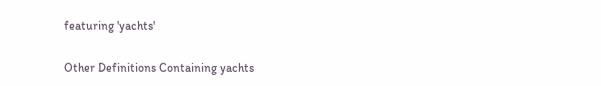featuring 'yachts'

Other Definitions Containing yachts